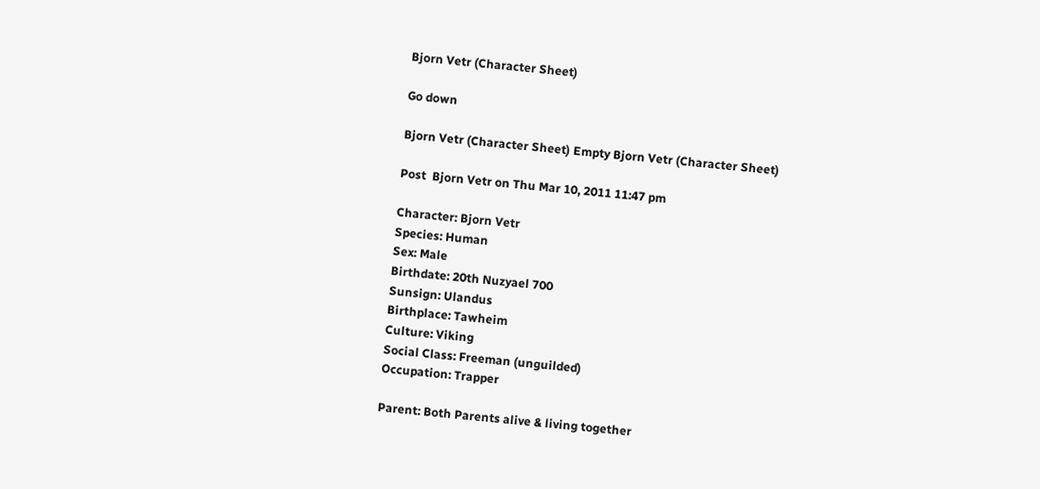Bjorn Vetr (Character Sheet)

Go down

Bjorn Vetr (Character Sheet) Empty Bjorn Vetr (Character Sheet)

Post  Bjorn Vetr on Thu Mar 10, 2011 11:47 pm

Character: Bjorn Vetr
Species: Human
Sex: Male
Birthdate: 20th Nuzyael 700
Sunsign: Ulandus
Birthplace: Tawheim
Culture: Viking
Social Class: Freeman (unguilded)
Occupation: Trapper

Parent: Both Parents alive & living together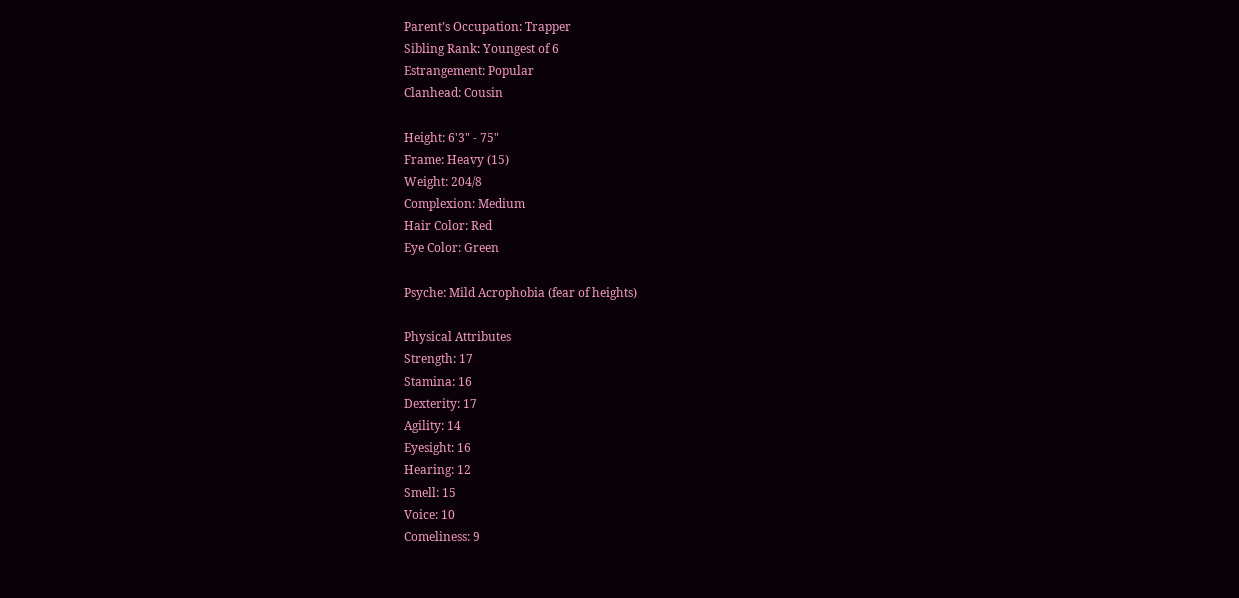Parent’s Occupation: Trapper
Sibling Rank: Youngest of 6
Estrangement: Popular
Clanhead: Cousin

Height: 6'3" - 75"
Frame: Heavy (15)
Weight: 204/8
Complexion: Medium
Hair Color: Red
Eye Color: Green

Psyche: Mild Acrophobia (fear of heights)

Physical Attributes
Strength: 17
Stamina: 16
Dexterity: 17
Agility: 14
Eyesight: 16
Hearing: 12
Smell: 15
Voice: 10
Comeliness: 9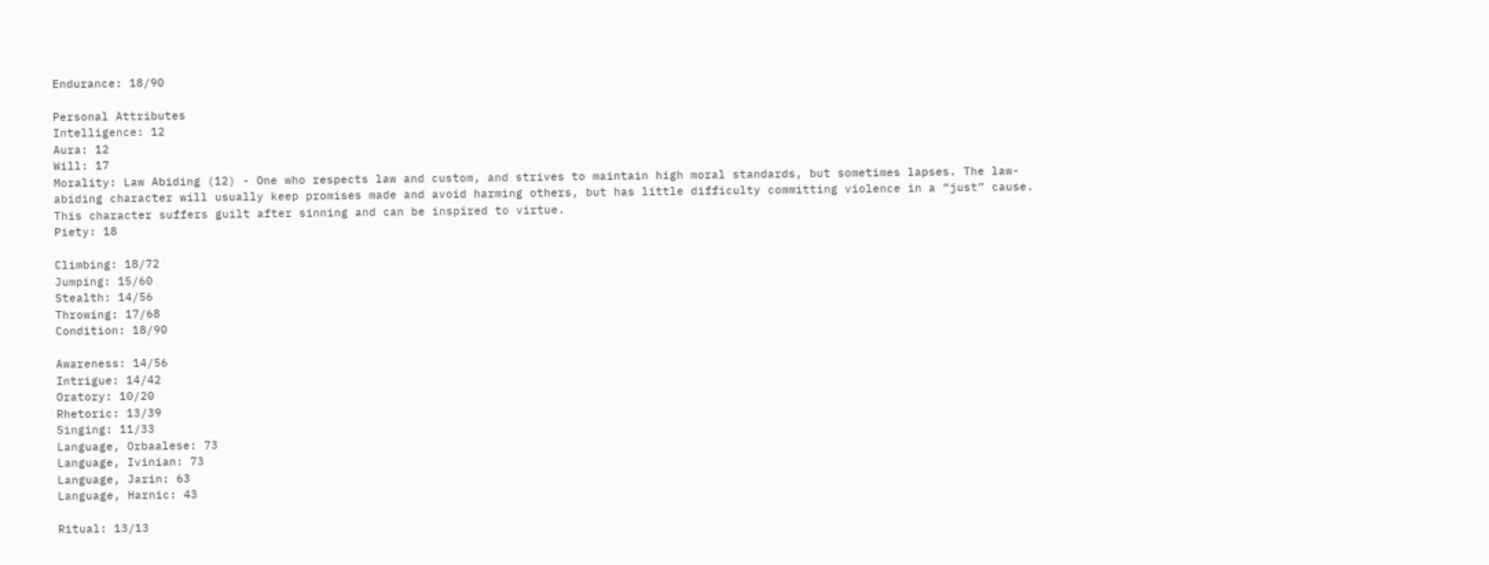Endurance: 18/90

Personal Attributes
Intelligence: 12
Aura: 12
Will: 17
Morality: Law Abiding (12) - One who respects law and custom, and strives to maintain high moral standards, but sometimes lapses. The law-abiding character will usually keep promises made and avoid harming others, but has little difficulty committing violence in a “just” cause. This character suffers guilt after sinning and can be inspired to virtue.
Piety: 18

Climbing: 18/72
Jumping: 15/60
Stealth: 14/56
Throwing: 17/68
Condition: 18/90

Awareness: 14/56
Intrigue: 14/42
Oratory: 10/20
Rhetoric: 13/39
Singing: 11/33
Language, Orbaalese: 73
Language, Ivinian: 73
Language, Jarin: 63
Language, Harnic: 43

Ritual: 13/13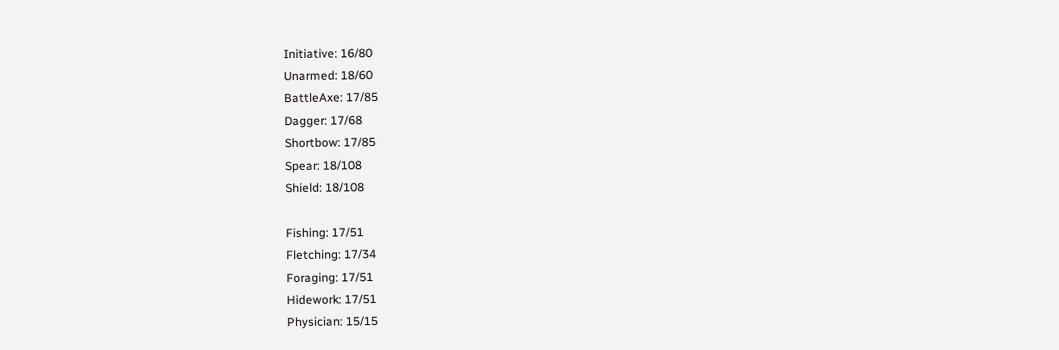Initiative: 16/80
Unarmed: 18/60
BattleAxe: 17/85
Dagger: 17/68
Shortbow: 17/85
Spear: 18/108
Shield: 18/108

Fishing: 17/51
Fletching: 17/34
Foraging: 17/51
Hidework: 17/51
Physician: 15/15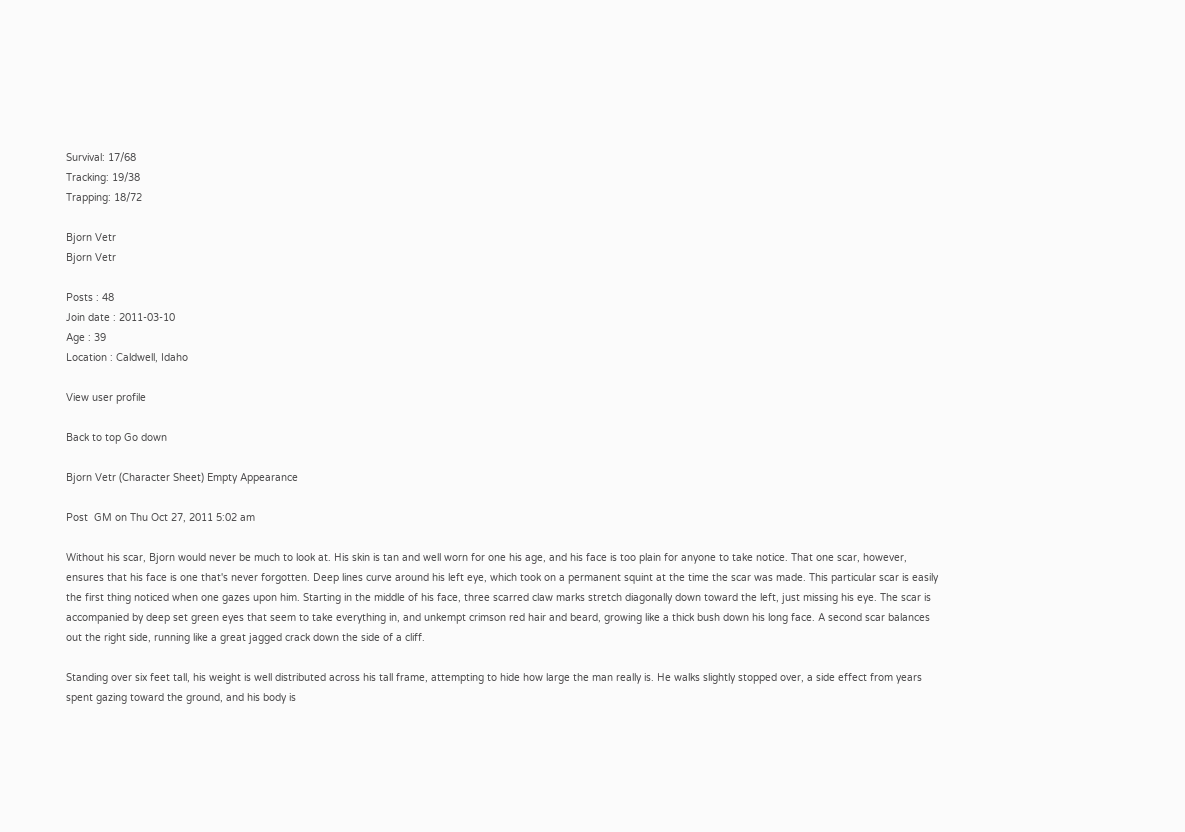Survival: 17/68
Tracking: 19/38
Trapping: 18/72

Bjorn Vetr
Bjorn Vetr

Posts : 48
Join date : 2011-03-10
Age : 39
Location : Caldwell, Idaho

View user profile

Back to top Go down

Bjorn Vetr (Character Sheet) Empty Appearance

Post  GM on Thu Oct 27, 2011 5:02 am

Without his scar, Bjorn would never be much to look at. His skin is tan and well worn for one his age, and his face is too plain for anyone to take notice. That one scar, however, ensures that his face is one that's never forgotten. Deep lines curve around his left eye, which took on a permanent squint at the time the scar was made. This particular scar is easily the first thing noticed when one gazes upon him. Starting in the middle of his face, three scarred claw marks stretch diagonally down toward the left, just missing his eye. The scar is accompanied by deep set green eyes that seem to take everything in, and unkempt crimson red hair and beard, growing like a thick bush down his long face. A second scar balances out the right side, running like a great jagged crack down the side of a cliff.

Standing over six feet tall, his weight is well distributed across his tall frame, attempting to hide how large the man really is. He walks slightly stopped over, a side effect from years spent gazing toward the ground, and his body is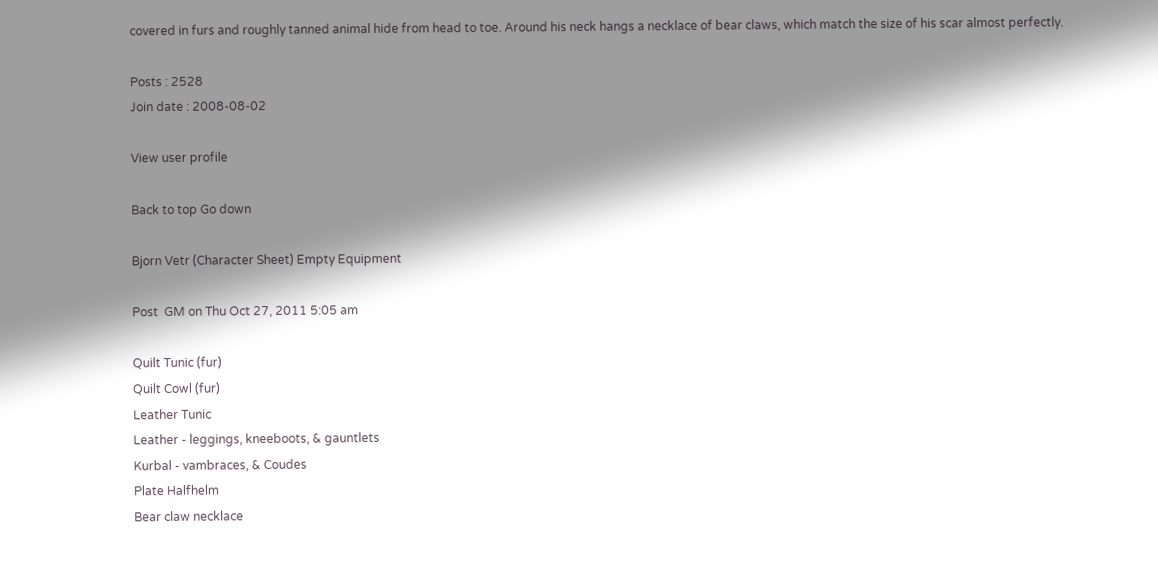covered in furs and roughly tanned animal hide from head to toe. Around his neck hangs a necklace of bear claws, which match the size of his scar almost perfectly.

Posts : 2528
Join date : 2008-08-02

View user profile

Back to top Go down

Bjorn Vetr (Character Sheet) Empty Equipment

Post  GM on Thu Oct 27, 2011 5:05 am

Quilt Tunic (fur)
Quilt Cowl (fur)
Leather Tunic
Leather - leggings, kneeboots, & gauntlets
Kurbal - vambraces, & Coudes
Plate Halfhelm
Bear claw necklace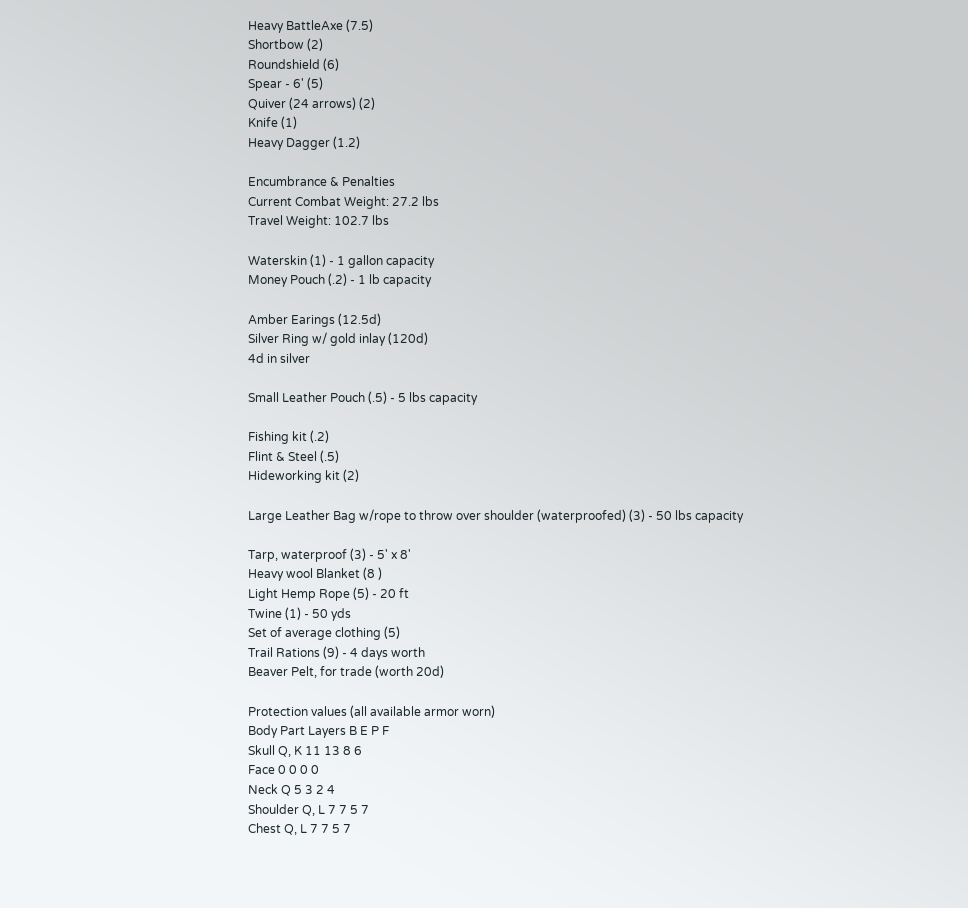Heavy BattleAxe (7.5)
Shortbow (2)
Roundshield (6)
Spear - 6' (5)
Quiver (24 arrows) (2)
Knife (1)
Heavy Dagger (1.2)

Encumbrance & Penalties
Current Combat Weight: 27.2 lbs
Travel Weight: 102.7 lbs

Waterskin (1) - 1 gallon capacity
Money Pouch (.2) - 1 lb capacity

Amber Earings (12.5d)
Silver Ring w/ gold inlay (120d)
4d in silver

Small Leather Pouch (.5) - 5 lbs capacity

Fishing kit (.2)
Flint & Steel (.5)
Hideworking kit (2)

Large Leather Bag w/rope to throw over shoulder (waterproofed) (3) - 50 lbs capacity

Tarp, waterproof (3) - 5' x 8'
Heavy wool Blanket (8 )
Light Hemp Rope (5) - 20 ft
Twine (1) - 50 yds
Set of average clothing (5)
Trail Rations (9) - 4 days worth
Beaver Pelt, for trade (worth 20d)

Protection values (all available armor worn)
Body Part Layers B E P F
Skull Q, K 11 13 8 6
Face 0 0 0 0
Neck Q 5 3 2 4
Shoulder Q, L 7 7 5 7
Chest Q, L 7 7 5 7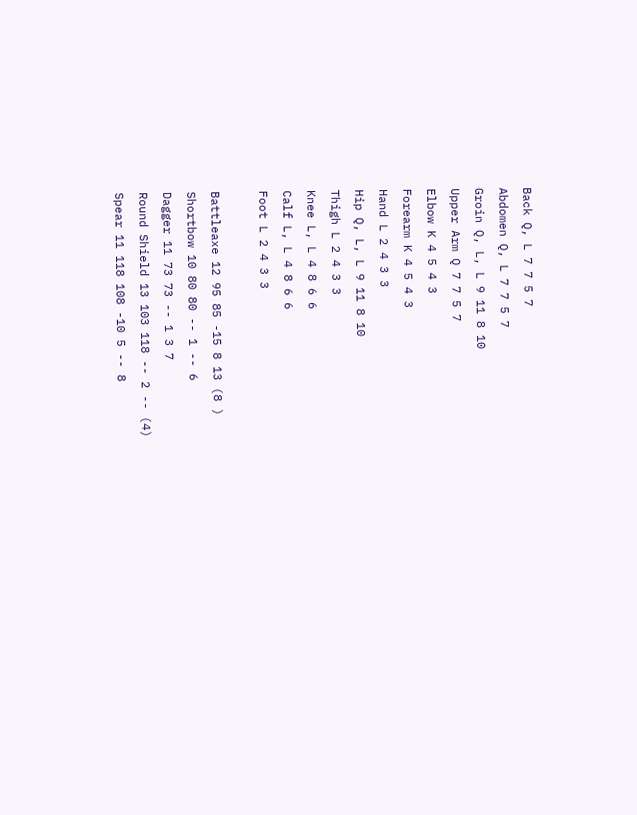Back Q, L 7 7 5 7
Abdomen Q, L 7 7 5 7
Groin Q, L, L 9 11 8 10
Upper Arm Q 7 7 5 7
Elbow K 4 5 4 3
Forearm K 4 5 4 3
Hand L 2 4 3 3
Hip Q, L, L 9 11 8 10
Thigh L 2 4 3 3
Knee L, L 4 8 6 6
Calf L, L 4 8 6 6
Foot L 2 4 3 3

Battleaxe 12 95 85 -15 8 13 (8 )
Shortbow 10 80 80 -- 1 -- 6
Dagger 11 73 73 -- 1 3 7
Round Shield 13 103 118 -- 2 -- (4)
Spear 11 118 108 -10 5 -- 8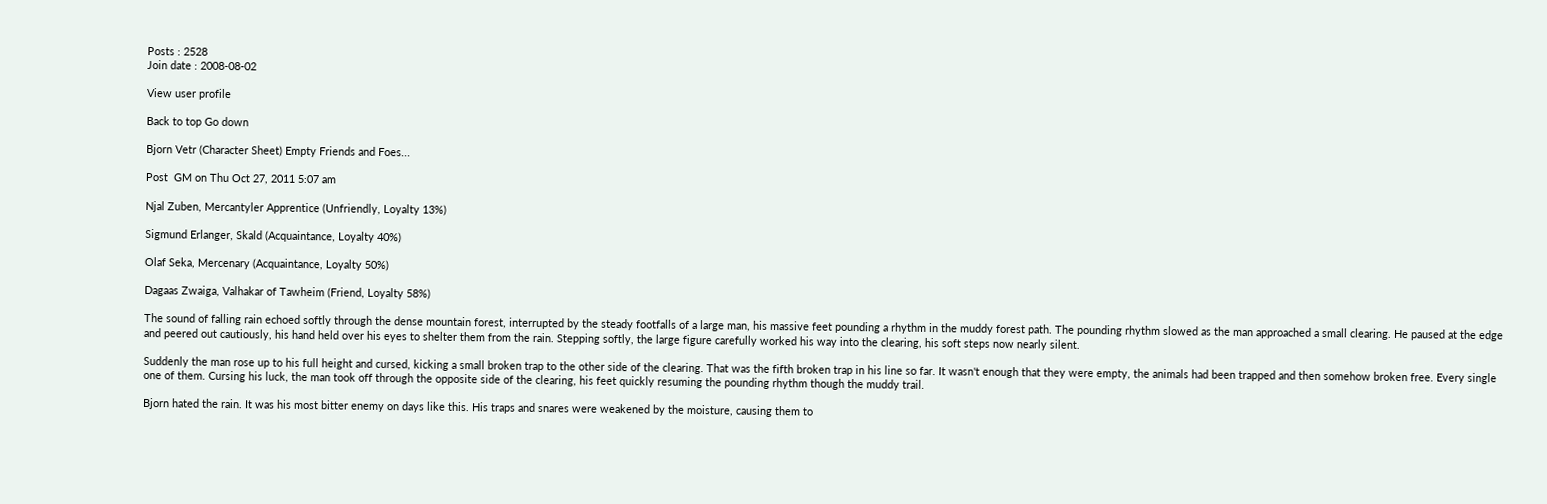Posts : 2528
Join date : 2008-08-02

View user profile

Back to top Go down

Bjorn Vetr (Character Sheet) Empty Friends and Foes...

Post  GM on Thu Oct 27, 2011 5:07 am

Njal Zuben, Mercantyler Apprentice (Unfriendly, Loyalty 13%)

Sigmund Erlanger, Skald (Acquaintance, Loyalty 40%)

Olaf Seka, Mercenary (Acquaintance, Loyalty 50%)

Dagaas Zwaiga, Valhakar of Tawheim (Friend, Loyalty 58%)

The sound of falling rain echoed softly through the dense mountain forest, interrupted by the steady footfalls of a large man, his massive feet pounding a rhythm in the muddy forest path. The pounding rhythm slowed as the man approached a small clearing. He paused at the edge and peered out cautiously, his hand held over his eyes to shelter them from the rain. Stepping softly, the large figure carefully worked his way into the clearing, his soft steps now nearly silent.

Suddenly the man rose up to his full height and cursed, kicking a small broken trap to the other side of the clearing. That was the fifth broken trap in his line so far. It wasn't enough that they were empty, the animals had been trapped and then somehow broken free. Every single one of them. Cursing his luck, the man took off through the opposite side of the clearing, his feet quickly resuming the pounding rhythm though the muddy trail.

Bjorn hated the rain. It was his most bitter enemy on days like this. His traps and snares were weakened by the moisture, causing them to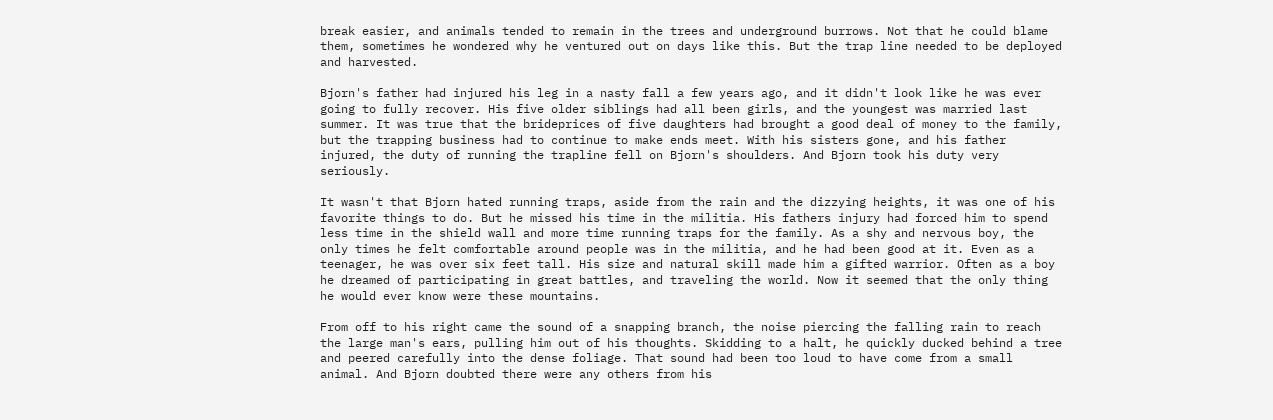break easier, and animals tended to remain in the trees and underground burrows. Not that he could blame them, sometimes he wondered why he ventured out on days like this. But the trap line needed to be deployed and harvested.

Bjorn's father had injured his leg in a nasty fall a few years ago, and it didn't look like he was ever going to fully recover. His five older siblings had all been girls, and the youngest was married last summer. It was true that the brideprices of five daughters had brought a good deal of money to the family, but the trapping business had to continue to make ends meet. With his sisters gone, and his father injured, the duty of running the trapline fell on Bjorn's shoulders. And Bjorn took his duty very seriously.

It wasn't that Bjorn hated running traps, aside from the rain and the dizzying heights, it was one of his favorite things to do. But he missed his time in the militia. His fathers injury had forced him to spend less time in the shield wall and more time running traps for the family. As a shy and nervous boy, the only times he felt comfortable around people was in the militia, and he had been good at it. Even as a teenager, he was over six feet tall. His size and natural skill made him a gifted warrior. Often as a boy he dreamed of participating in great battles, and traveling the world. Now it seemed that the only thing he would ever know were these mountains.

From off to his right came the sound of a snapping branch, the noise piercing the falling rain to reach the large man's ears, pulling him out of his thoughts. Skidding to a halt, he quickly ducked behind a tree and peered carefully into the dense foliage. That sound had been too loud to have come from a small animal. And Bjorn doubted there were any others from his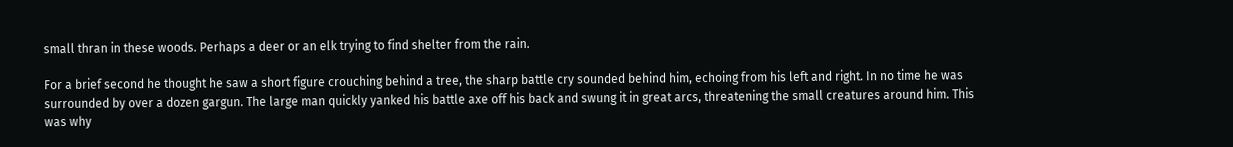small thran in these woods. Perhaps a deer or an elk trying to find shelter from the rain.

For a brief second he thought he saw a short figure crouching behind a tree, the sharp battle cry sounded behind him, echoing from his left and right. In no time he was surrounded by over a dozen gargun. The large man quickly yanked his battle axe off his back and swung it in great arcs, threatening the small creatures around him. This was why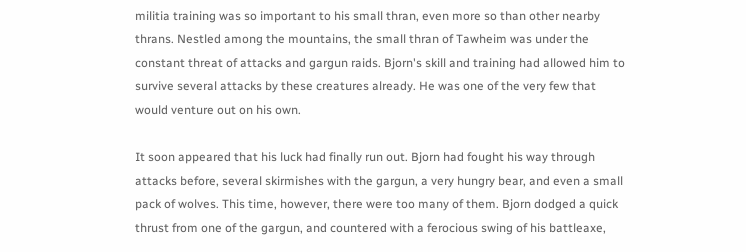militia training was so important to his small thran, even more so than other nearby thrans. Nestled among the mountains, the small thran of Tawheim was under the constant threat of attacks and gargun raids. Bjorn's skill and training had allowed him to survive several attacks by these creatures already. He was one of the very few that would venture out on his own.

It soon appeared that his luck had finally run out. Bjorn had fought his way through attacks before, several skirmishes with the gargun, a very hungry bear, and even a small pack of wolves. This time, however, there were too many of them. Bjorn dodged a quick thrust from one of the gargun, and countered with a ferocious swing of his battleaxe,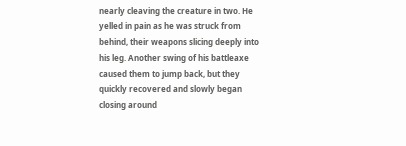nearly cleaving the creature in two. He yelled in pain as he was struck from behind, their weapons slicing deeply into his leg. Another swing of his battleaxe caused them to jump back, but they quickly recovered and slowly began closing around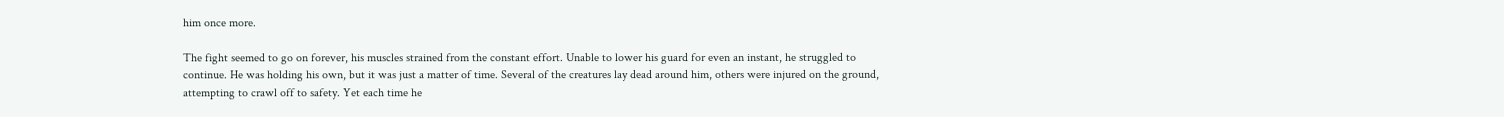him once more.

The fight seemed to go on forever, his muscles strained from the constant effort. Unable to lower his guard for even an instant, he struggled to continue. He was holding his own, but it was just a matter of time. Several of the creatures lay dead around him, others were injured on the ground, attempting to crawl off to safety. Yet each time he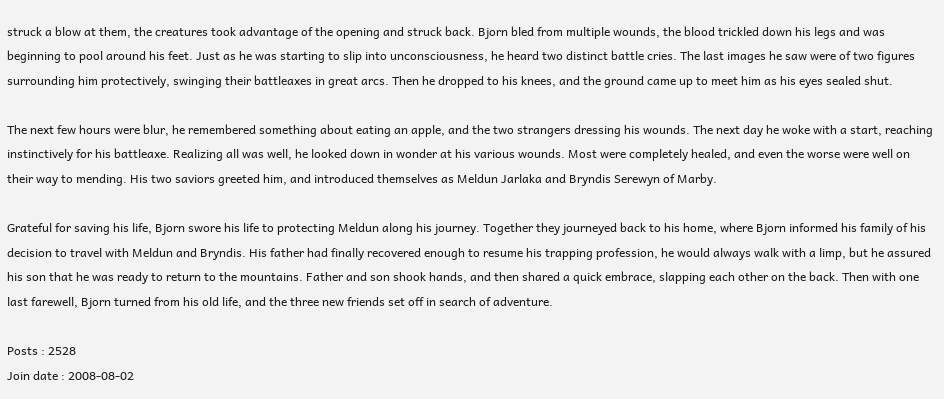struck a blow at them, the creatures took advantage of the opening and struck back. Bjorn bled from multiple wounds, the blood trickled down his legs and was beginning to pool around his feet. Just as he was starting to slip into unconsciousness, he heard two distinct battle cries. The last images he saw were of two figures surrounding him protectively, swinging their battleaxes in great arcs. Then he dropped to his knees, and the ground came up to meet him as his eyes sealed shut.

The next few hours were blur, he remembered something about eating an apple, and the two strangers dressing his wounds. The next day he woke with a start, reaching instinctively for his battleaxe. Realizing all was well, he looked down in wonder at his various wounds. Most were completely healed, and even the worse were well on their way to mending. His two saviors greeted him, and introduced themselves as Meldun Jarlaka and Bryndis Serewyn of Marby.

Grateful for saving his life, Bjorn swore his life to protecting Meldun along his journey. Together they journeyed back to his home, where Bjorn informed his family of his decision to travel with Meldun and Bryndis. His father had finally recovered enough to resume his trapping profession, he would always walk with a limp, but he assured his son that he was ready to return to the mountains. Father and son shook hands, and then shared a quick embrace, slapping each other on the back. Then with one last farewell, Bjorn turned from his old life, and the three new friends set off in search of adventure.

Posts : 2528
Join date : 2008-08-02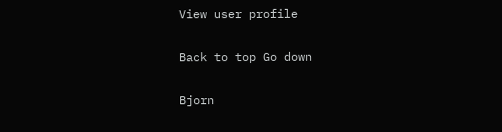View user profile

Back to top Go down

Bjorn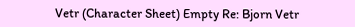Vetr (Character Sheet) Empty Re: Bjorn Vetr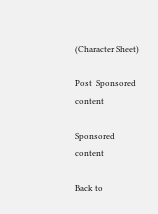(Character Sheet)

Post  Sponsored content

Sponsored content

Back to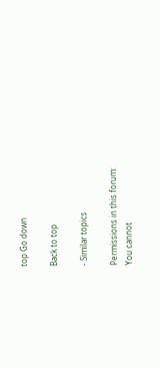top Go down

Back to top

- Similar topics

Permissions in this forum:
You cannot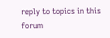reply to topics in this forum